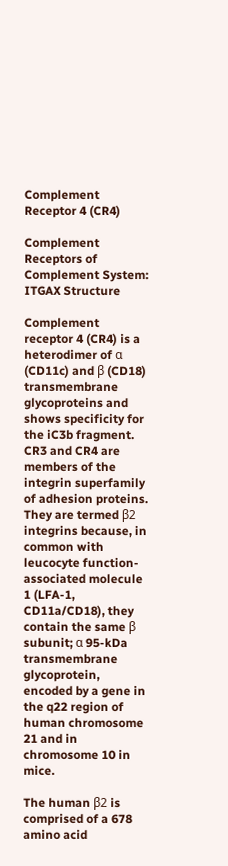Complement Receptor 4 (CR4)

Complement Receptors of Complement System: ITGAX Structure

Complement receptor 4 (CR4) is a heterodimer of α (CD11c) and β (CD18) transmembrane glycoproteins and shows specificity for the iC3b fragment. CR3 and CR4 are members of the integrin superfamily of adhesion proteins. They are termed β2 integrins because, in common with leucocyte function-associated molecule 1 (LFA-1, CD11a/CD18), they contain the same β subunit; α 95-kDa transmembrane glycoprotein, encoded by a gene in the q22 region of human chromosome 21 and in chromosome 10 in mice.

The human β2 is comprised of a 678 amino acid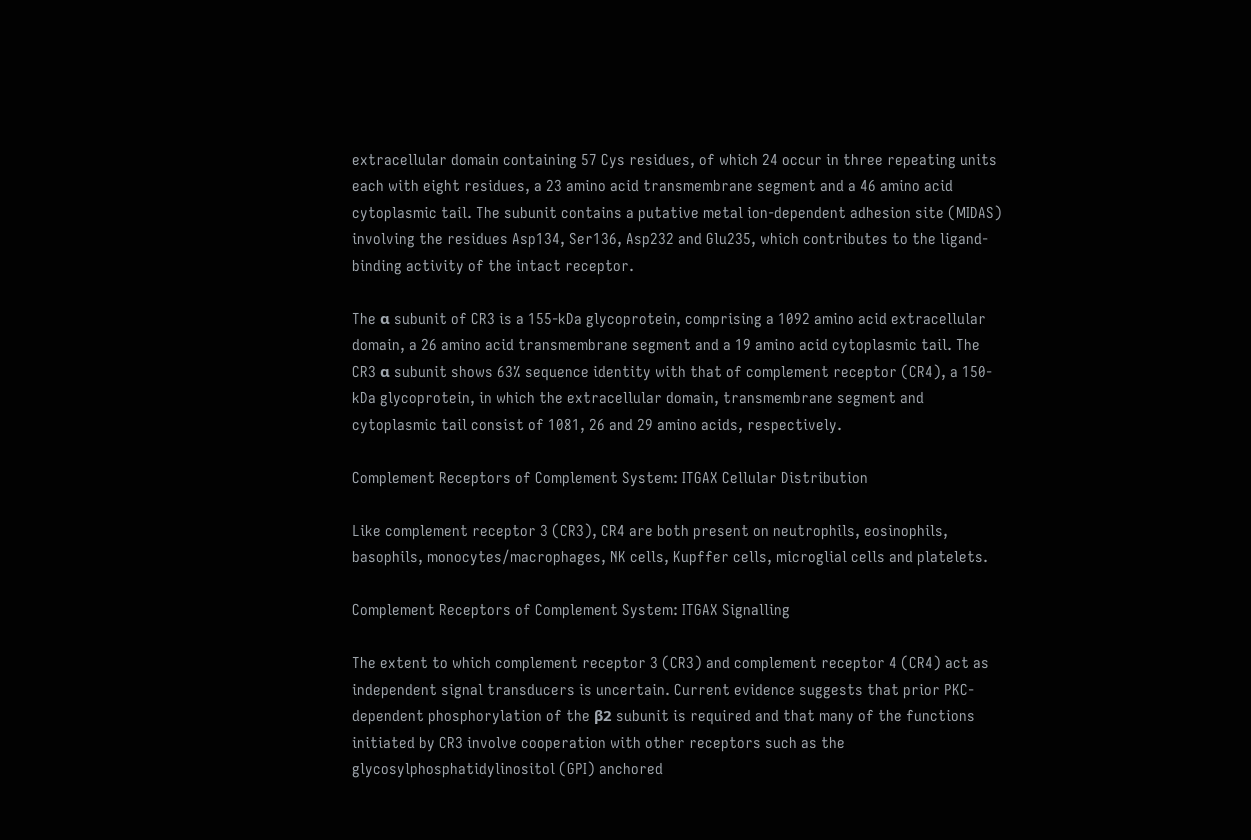extracellular domain containing 57 Cys residues, of which 24 occur in three repeating units each with eight residues, a 23 amino acid transmembrane segment and a 46 amino acid cytoplasmic tail. The subunit contains a putative metal ion-dependent adhesion site (MIDAS) involving the residues Asp134, Ser136, Asp232 and Glu235, which contributes to the ligand-binding activity of the intact receptor.

The α subunit of CR3 is a 155-kDa glycoprotein, comprising a 1092 amino acid extracellular domain, a 26 amino acid transmembrane segment and a 19 amino acid cytoplasmic tail. The CR3 α subunit shows 63% sequence identity with that of complement receptor (CR4), a 150-kDa glycoprotein, in which the extracellular domain, transmembrane segment and cytoplasmic tail consist of 1081, 26 and 29 amino acids, respectively.

Complement Receptors of Complement System: ITGAX Cellular Distribution

Like complement receptor 3 (CR3), CR4 are both present on neutrophils, eosinophils, basophils, monocytes/macrophages, NK cells, Kupffer cells, microglial cells and platelets.

Complement Receptors of Complement System: ITGAX Signalling

The extent to which complement receptor 3 (CR3) and complement receptor 4 (CR4) act as independent signal transducers is uncertain. Current evidence suggests that prior PKC-dependent phosphorylation of the β2 subunit is required and that many of the functions initiated by CR3 involve cooperation with other receptors such as the glycosylphosphatidylinositol (GPI) anchored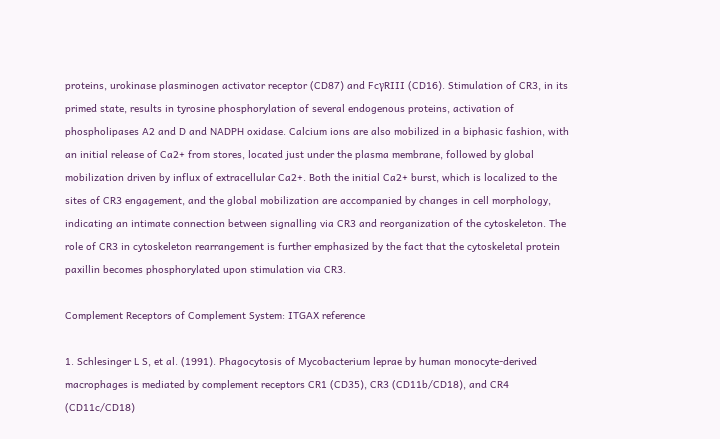proteins, urokinase plasminogen activator receptor (CD87) and FcγRIII (CD16). Stimulation of CR3, in its primed state, results in tyrosine phosphorylation of several endogenous proteins, activation of phospholipases A2 and D and NADPH oxidase. Calcium ions are also mobilized in a biphasic fashion, with an initial release of Ca2+ from stores, located just under the plasma membrane, followed by global mobilization driven by influx of extracellular Ca2+. Both the initial Ca2+ burst, which is localized to the sites of CR3 engagement, and the global mobilization are accompanied by changes in cell morphology, indicating an intimate connection between signalling via CR3 and reorganization of the cytoskeleton. The role of CR3 in cytoskeleton rearrangement is further emphasized by the fact that the cytoskeletal protein paxillin becomes phosphorylated upon stimulation via CR3.

Complement Receptors of Complement System: ITGAX reference

1. Schlesinger L S, et al. (1991). Phagocytosis of Mycobacterium leprae by human monocyte-derived macrophages is mediated by complement receptors CR1 (CD35), CR3 (CD11b/CD18), and CR4 (CD11c/CD18)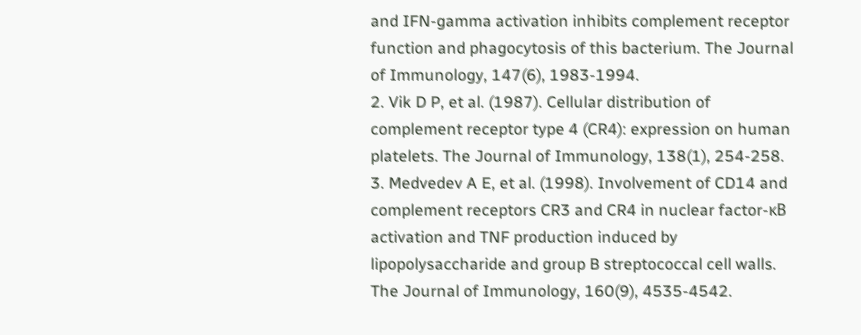and IFN-gamma activation inhibits complement receptor function and phagocytosis of this bacterium. The Journal of Immunology, 147(6), 1983-1994.
2. Vik D P, et al. (1987). Cellular distribution of complement receptor type 4 (CR4): expression on human platelets. The Journal of Immunology, 138(1), 254-258.
3. Medvedev A E, et al. (1998). Involvement of CD14 and complement receptors CR3 and CR4 in nuclear factor-κB activation and TNF production induced by lipopolysaccharide and group B streptococcal cell walls. The Journal of Immunology, 160(9), 4535-4542.